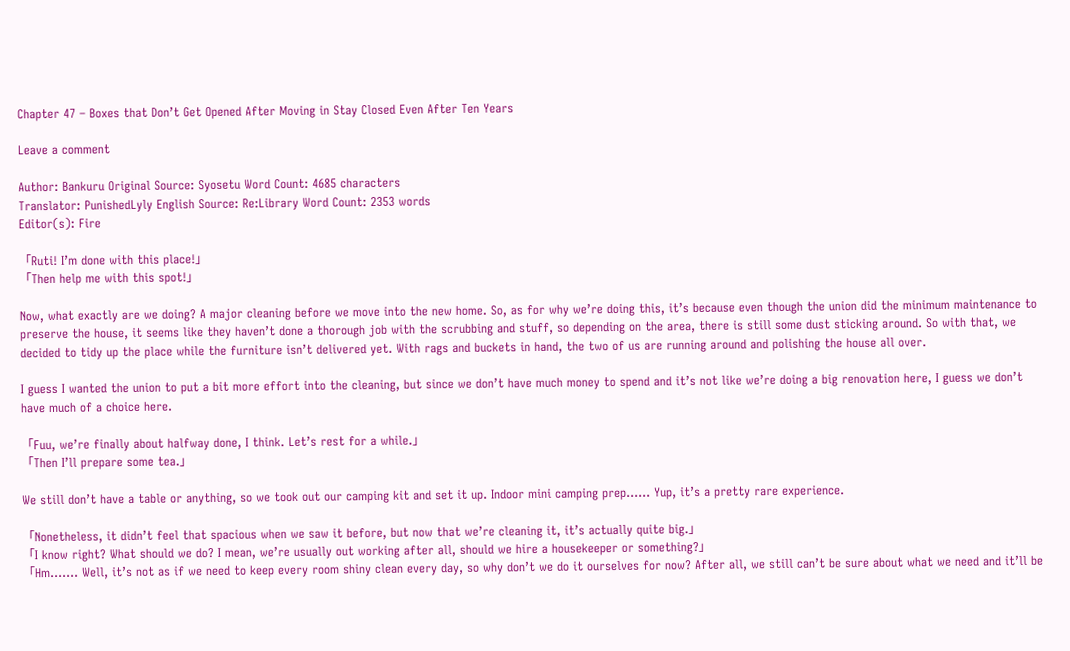Chapter 47 – Boxes that Don’t Get Opened After Moving in Stay Closed Even After Ten Years

Leave a comment

Author: Bankuru Original Source: Syosetu Word Count: 4685 characters
Translator: PunishedLyly English Source: Re:Library Word Count: 2353 words
Editor(s): Fire

「Ruti! I’m done with this place!」
「Then help me with this spot!」

Now, what exactly are we doing? A major cleaning before we move into the new home. So, as for why we’re doing this, it’s because even though the union did the minimum maintenance to preserve the house, it seems like they haven’t done a thorough job with the scrubbing and stuff, so depending on the area, there is still some dust sticking around. So with that, we decided to tidy up the place while the furniture isn’t delivered yet. With rags and buckets in hand, the two of us are running around and polishing the house all over.

I guess I wanted the union to put a bit more effort into the cleaning, but since we don’t have much money to spend and it’s not like we’re doing a big renovation here, I guess we don’t have much of a choice here.

「Fuu, we’re finally about halfway done, I think. Let’s rest for a while.」
「Then I’ll prepare some tea.」

We still don’t have a table or anything, so we took out our camping kit and set it up. Indoor mini camping prep…… Yup, it’s a pretty rare experience.

「Nonetheless, it didn’t feel that spacious when we saw it before, but now that we’re cleaning it, it’s actually quite big.」
「I know right? What should we do? I mean, we’re usually out working after all, should we hire a housekeeper or something?」
「Hm……. Well, it’s not as if we need to keep every room shiny clean every day, so why don’t we do it ourselves for now? After all, we still can’t be sure about what we need and it’ll be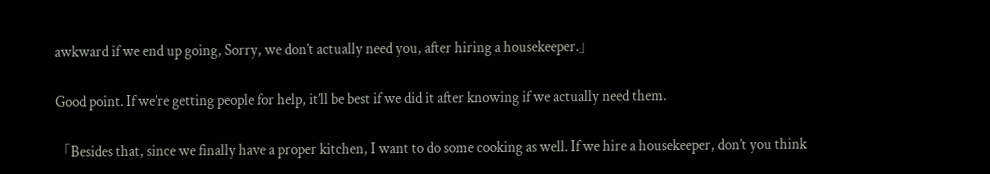awkward if we end up going, Sorry, we don’t actually need you, after hiring a housekeeper.」

Good point. If we’re getting people for help, it’ll be best if we did it after knowing if we actually need them.

「Besides that, since we finally have a proper kitchen, I want to do some cooking as well. If we hire a housekeeper, don’t you think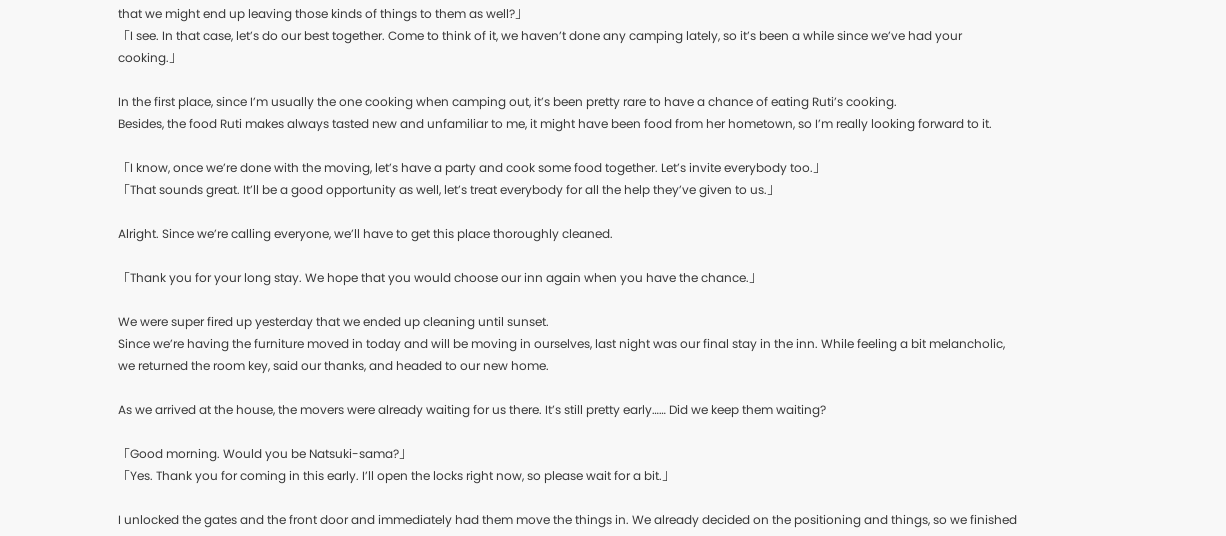that we might end up leaving those kinds of things to them as well?」
「I see. In that case, let’s do our best together. Come to think of it, we haven’t done any camping lately, so it’s been a while since we’ve had your cooking.」

In the first place, since I’m usually the one cooking when camping out, it’s been pretty rare to have a chance of eating Ruti’s cooking.
Besides, the food Ruti makes always tasted new and unfamiliar to me, it might have been food from her hometown, so I’m really looking forward to it.

「I know, once we’re done with the moving, let’s have a party and cook some food together. Let’s invite everybody too.」
「That sounds great. It’ll be a good opportunity as well, let’s treat everybody for all the help they’ve given to us.」

Alright. Since we’re calling everyone, we’ll have to get this place thoroughly cleaned.

「Thank you for your long stay. We hope that you would choose our inn again when you have the chance.」

We were super fired up yesterday that we ended up cleaning until sunset.
Since we’re having the furniture moved in today and will be moving in ourselves, last night was our final stay in the inn. While feeling a bit melancholic, we returned the room key, said our thanks, and headed to our new home.

As we arrived at the house, the movers were already waiting for us there. It’s still pretty early…… Did we keep them waiting?

「Good morning. Would you be Natsuki-sama?」
「Yes. Thank you for coming in this early. I’ll open the locks right now, so please wait for a bit.」

I unlocked the gates and the front door and immediately had them move the things in. We already decided on the positioning and things, so we finished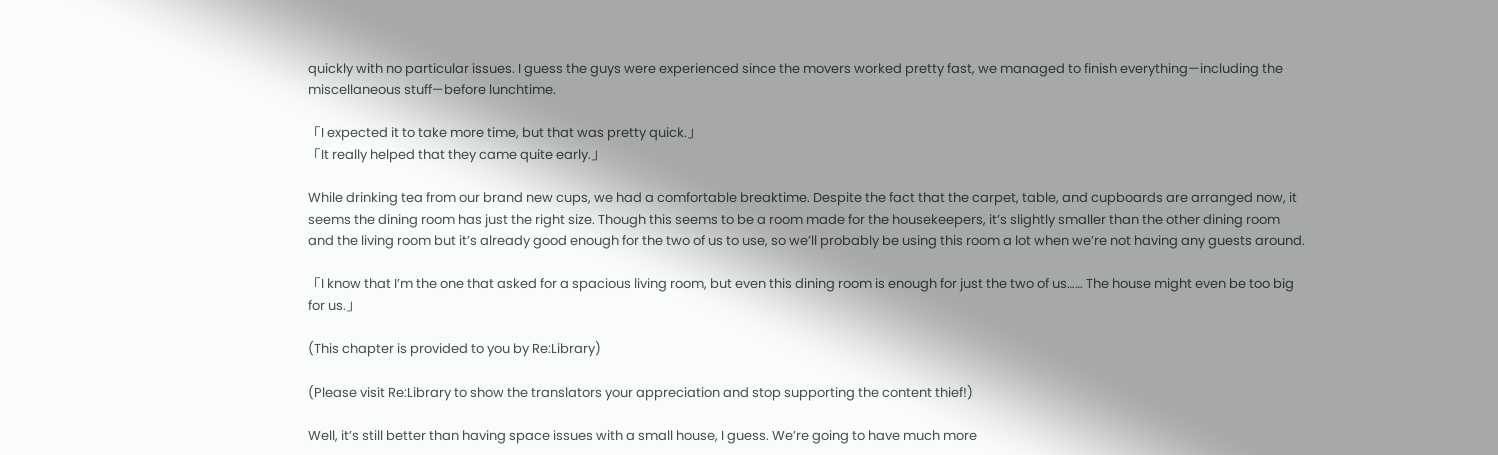quickly with no particular issues. I guess the guys were experienced since the movers worked pretty fast, we managed to finish everything—including the miscellaneous stuff—before lunchtime.

「I expected it to take more time, but that was pretty quick.」
「It really helped that they came quite early.」

While drinking tea from our brand new cups, we had a comfortable breaktime. Despite the fact that the carpet, table, and cupboards are arranged now, it seems the dining room has just the right size. Though this seems to be a room made for the housekeepers, it’s slightly smaller than the other dining room and the living room but it’s already good enough for the two of us to use, so we’ll probably be using this room a lot when we’re not having any guests around.

「I know that I’m the one that asked for a spacious living room, but even this dining room is enough for just the two of us…… The house might even be too big for us.」

(This chapter is provided to you by Re:Library)

(Please visit Re:Library to show the translators your appreciation and stop supporting the content thief!)

Well, it’s still better than having space issues with a small house, I guess. We’re going to have much more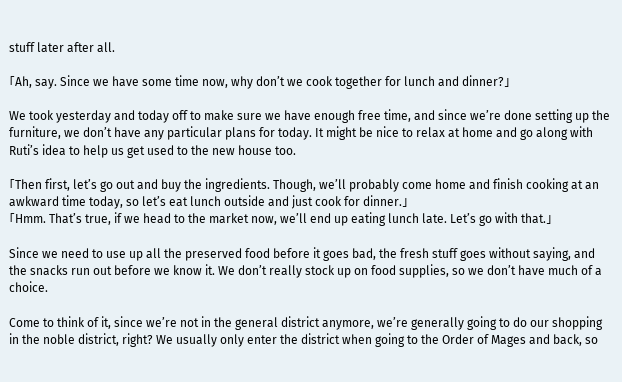stuff later after all.

「Ah, say. Since we have some time now, why don’t we cook together for lunch and dinner?」

We took yesterday and today off to make sure we have enough free time, and since we’re done setting up the furniture, we don’t have any particular plans for today. It might be nice to relax at home and go along with Ruti’s idea to help us get used to the new house too.

「Then first, let’s go out and buy the ingredients. Though, we’ll probably come home and finish cooking at an awkward time today, so let’s eat lunch outside and just cook for dinner.」
「Hmm. That’s true, if we head to the market now, we’ll end up eating lunch late. Let’s go with that.」

Since we need to use up all the preserved food before it goes bad, the fresh stuff goes without saying, and the snacks run out before we know it. We don’t really stock up on food supplies, so we don’t have much of a choice.

Come to think of it, since we’re not in the general district anymore, we’re generally going to do our shopping in the noble district, right? We usually only enter the district when going to the Order of Mages and back, so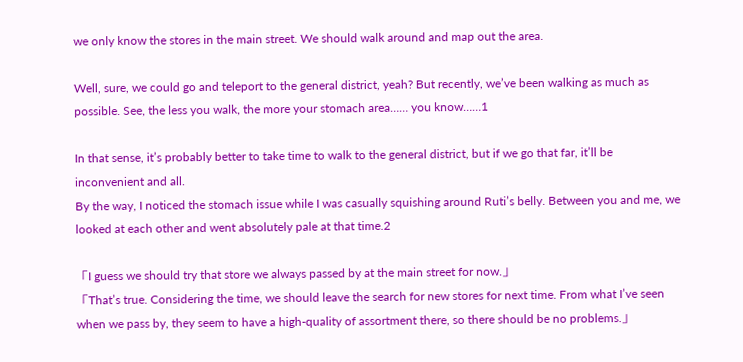we only know the stores in the main street. We should walk around and map out the area.

Well, sure, we could go and teleport to the general district, yeah? But recently, we’ve been walking as much as possible. See, the less you walk, the more your stomach area…… you know……1

In that sense, it’s probably better to take time to walk to the general district, but if we go that far, it’ll be inconvenient and all.
By the way, I noticed the stomach issue while I was casually squishing around Ruti’s belly. Between you and me, we looked at each other and went absolutely pale at that time.2

「I guess we should try that store we always passed by at the main street for now.」
「That’s true. Considering the time, we should leave the search for new stores for next time. From what I’ve seen when we pass by, they seem to have a high-quality of assortment there, so there should be no problems.」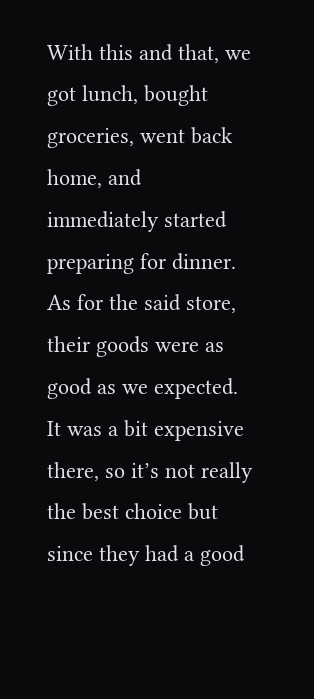With this and that, we got lunch, bought groceries, went back home, and immediately started preparing for dinner. As for the said store, their goods were as good as we expected. It was a bit expensive there, so it’s not really the best choice but since they had a good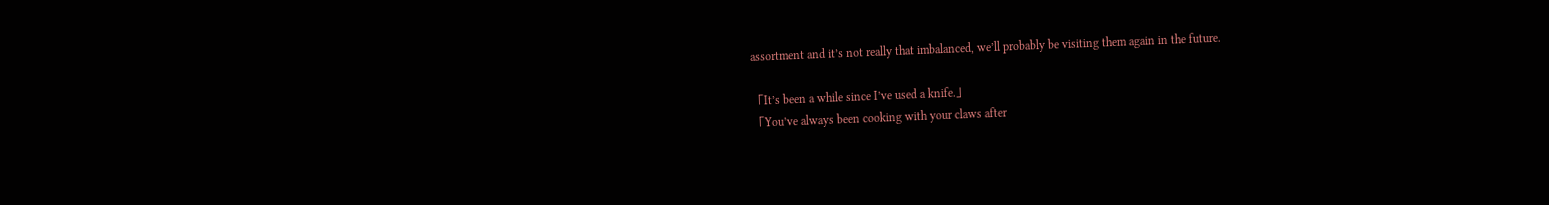assortment and it’s not really that imbalanced, we’ll probably be visiting them again in the future.

「It’s been a while since I’ve used a knife.」
「You’ve always been cooking with your claws after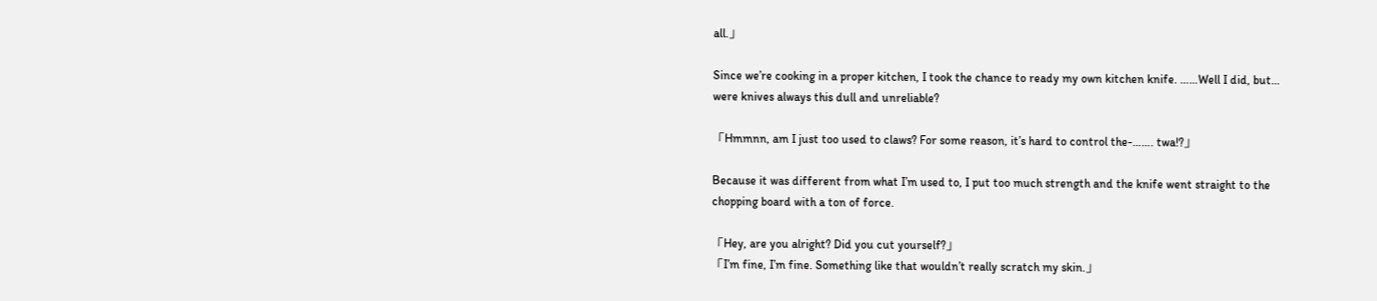all.」

Since we’re cooking in a proper kitchen, I took the chance to ready my own kitchen knife. ……Well I did, but… were knives always this dull and unreliable?

「Hmmnn, am I just too used to claws? For some reason, it’s hard to control the-……. twa!?」

Because it was different from what I’m used to, I put too much strength and the knife went straight to the chopping board with a ton of force.

「Hey, are you alright? Did you cut yourself?」
「I’m fine, I’m fine. Something like that wouldn’t really scratch my skin.」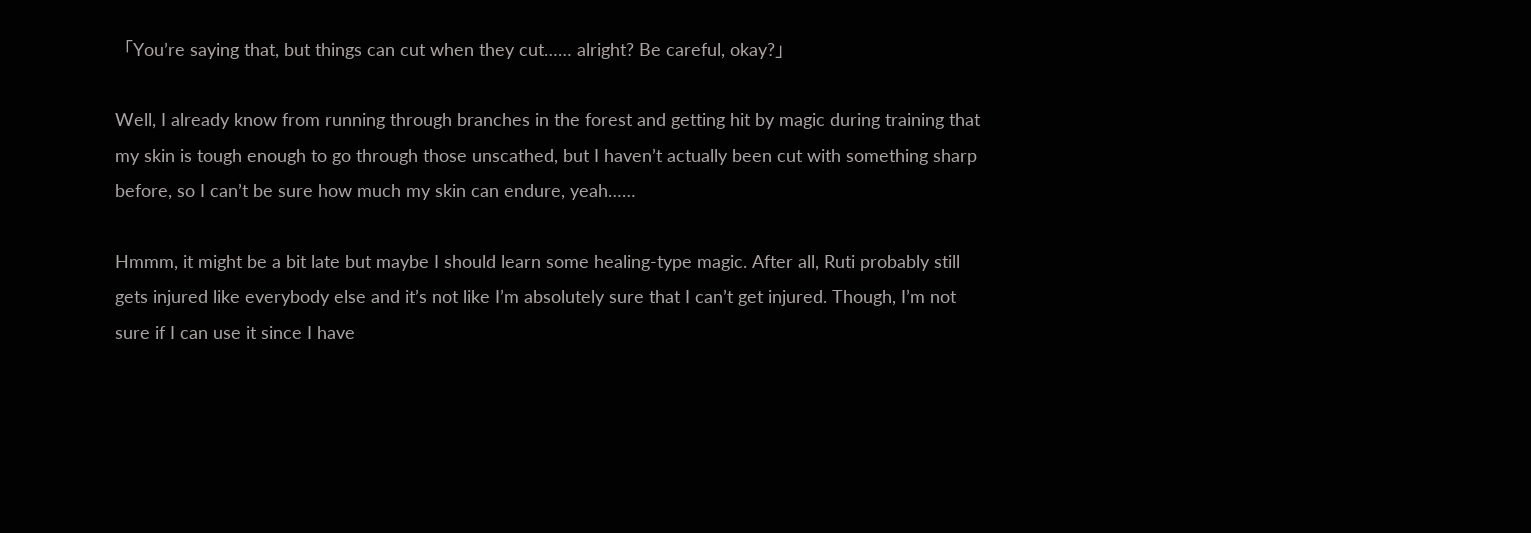「You’re saying that, but things can cut when they cut…… alright? Be careful, okay?」

Well, I already know from running through branches in the forest and getting hit by magic during training that my skin is tough enough to go through those unscathed, but I haven’t actually been cut with something sharp before, so I can’t be sure how much my skin can endure, yeah……

Hmmm, it might be a bit late but maybe I should learn some healing-type magic. After all, Ruti probably still gets injured like everybody else and it’s not like I’m absolutely sure that I can’t get injured. Though, I’m not sure if I can use it since I have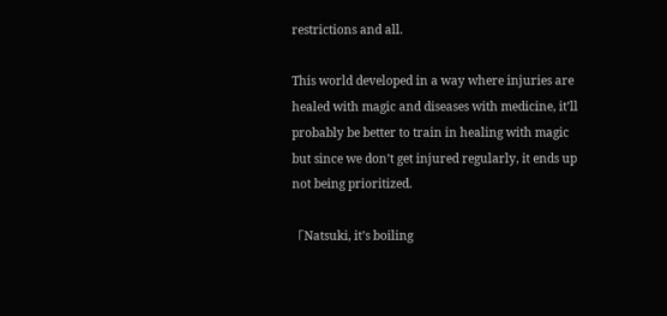restrictions and all.

This world developed in a way where injuries are healed with magic and diseases with medicine, it’ll probably be better to train in healing with magic but since we don’t get injured regularly, it ends up not being prioritized.

「Natsuki, it’s boiling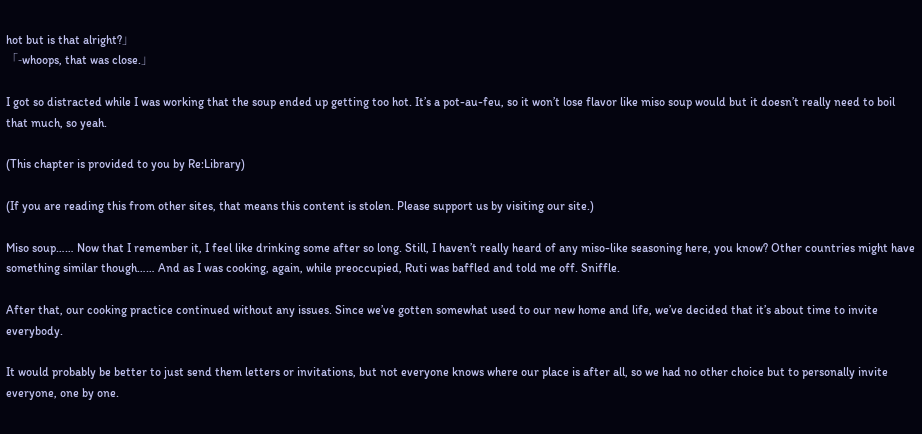hot but is that alright?」
「-whoops, that was close.」

I got so distracted while I was working that the soup ended up getting too hot. It’s a pot-au-feu, so it won’t lose flavor like miso soup would but it doesn’t really need to boil that much, so yeah.

(This chapter is provided to you by Re:Library)

(If you are reading this from other sites, that means this content is stolen. Please support us by visiting our site.)

Miso soup…… Now that I remember it, I feel like drinking some after so long. Still, I haven’t really heard of any miso-like seasoning here, you know? Other countries might have something similar though…… And as I was cooking, again, while preoccupied, Ruti was baffled and told me off. Sniffle.

After that, our cooking practice continued without any issues. Since we’ve gotten somewhat used to our new home and life, we’ve decided that it’s about time to invite everybody.

It would probably be better to just send them letters or invitations, but not everyone knows where our place is after all, so we had no other choice but to personally invite everyone, one by one.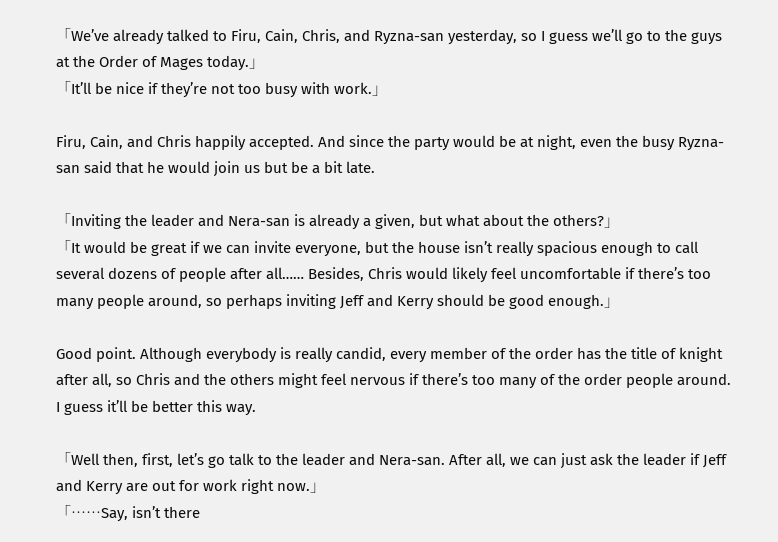「We’ve already talked to Firu, Cain, Chris, and Ryzna-san yesterday, so I guess we’ll go to the guys at the Order of Mages today.」
「It’ll be nice if they’re not too busy with work.」

Firu, Cain, and Chris happily accepted. And since the party would be at night, even the busy Ryzna-san said that he would join us but be a bit late.

「Inviting the leader and Nera-san is already a given, but what about the others?」
「It would be great if we can invite everyone, but the house isn’t really spacious enough to call several dozens of people after all…… Besides, Chris would likely feel uncomfortable if there’s too many people around, so perhaps inviting Jeff and Kerry should be good enough.」

Good point. Although everybody is really candid, every member of the order has the title of knight after all, so Chris and the others might feel nervous if there’s too many of the order people around. I guess it’ll be better this way.

「Well then, first, let’s go talk to the leader and Nera-san. After all, we can just ask the leader if Jeff and Kerry are out for work right now.」
「……Say, isn’t there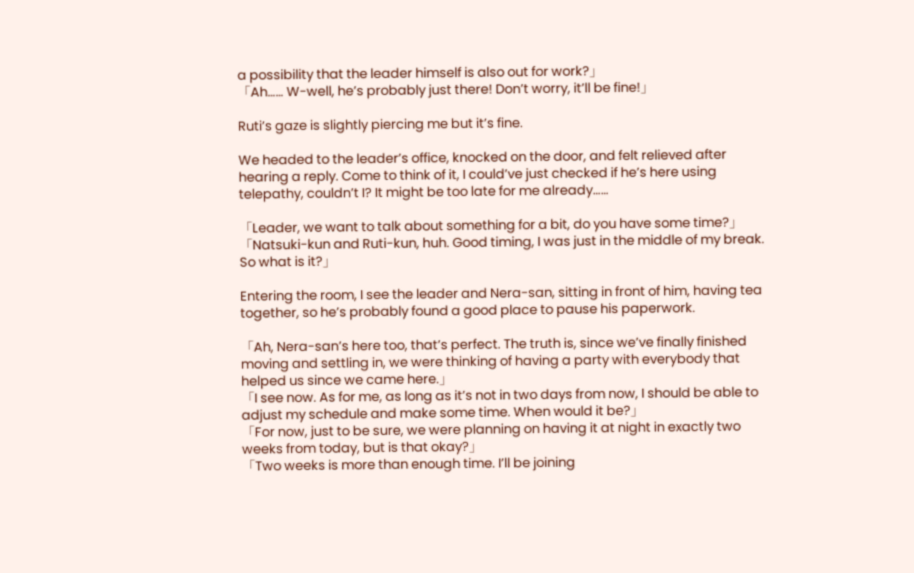a possibility that the leader himself is also out for work?」
「Ah…… W-well, he’s probably just there! Don’t worry, it’ll be fine!」

Ruti’s gaze is slightly piercing me but it’s fine.

We headed to the leader’s office, knocked on the door, and felt relieved after hearing a reply. Come to think of it, I could’ve just checked if he’s here using telepathy, couldn’t I? It might be too late for me already……

「Leader, we want to talk about something for a bit, do you have some time?」
「Natsuki-kun and Ruti-kun, huh. Good timing, I was just in the middle of my break. So what is it?」

Entering the room, I see the leader and Nera-san, sitting in front of him, having tea together, so he’s probably found a good place to pause his paperwork.

「Ah, Nera-san’s here too, that’s perfect. The truth is, since we’ve finally finished moving and settling in, we were thinking of having a party with everybody that helped us since we came here.」
「I see now. As for me, as long as it’s not in two days from now, I should be able to adjust my schedule and make some time. When would it be?」
「For now, just to be sure, we were planning on having it at night in exactly two weeks from today, but is that okay?」
「Two weeks is more than enough time. I’ll be joining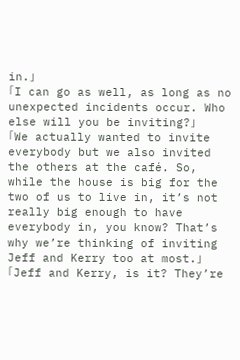in.」
「I can go as well, as long as no unexpected incidents occur. Who else will you be inviting?」
「We actually wanted to invite everybody but we also invited the others at the café. So, while the house is big for the two of us to live in, it’s not really big enough to have everybody in, you know? That’s why we’re thinking of inviting Jeff and Kerry too at most.」
「Jeff and Kerry, is it? They’re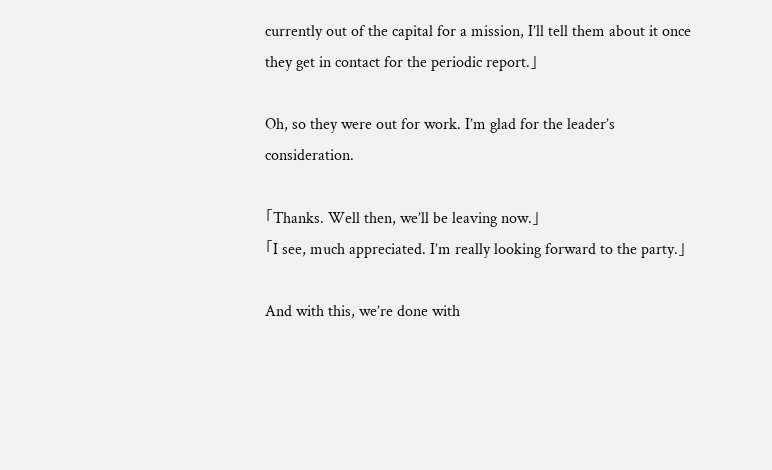currently out of the capital for a mission, I’ll tell them about it once they get in contact for the periodic report.」

Oh, so they were out for work. I’m glad for the leader’s consideration.

「Thanks. Well then, we’ll be leaving now.」
「I see, much appreciated. I’m really looking forward to the party.」

And with this, we’re done with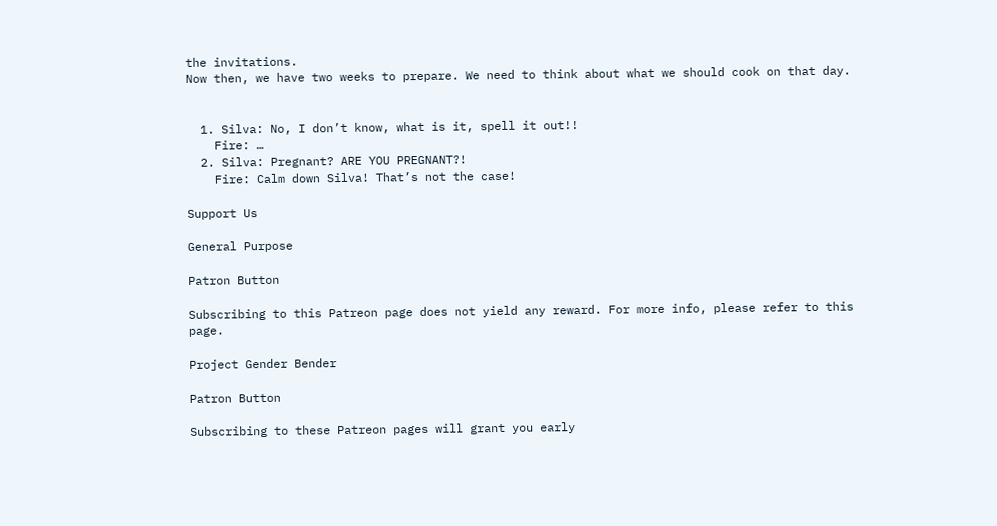the invitations.
Now then, we have two weeks to prepare. We need to think about what we should cook on that day.


  1. Silva: No, I don’t know, what is it, spell it out!!
    Fire: …
  2. Silva: Pregnant? ARE YOU PREGNANT?!
    Fire: Calm down Silva! That’s not the case!

Support Us

General Purpose

Patron Button

Subscribing to this Patreon page does not yield any reward. For more info, please refer to this page.

Project Gender Bender

Patron Button

Subscribing to these Patreon pages will grant you early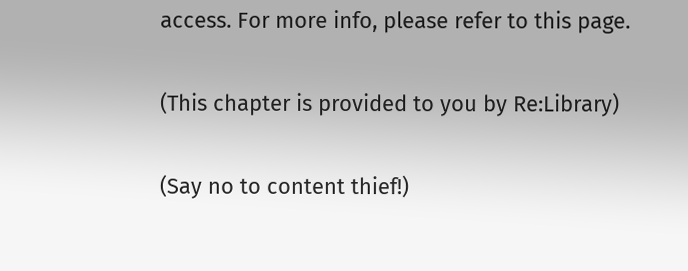access. For more info, please refer to this page.

(This chapter is provided to you by Re:Library)

(Say no to content thief!)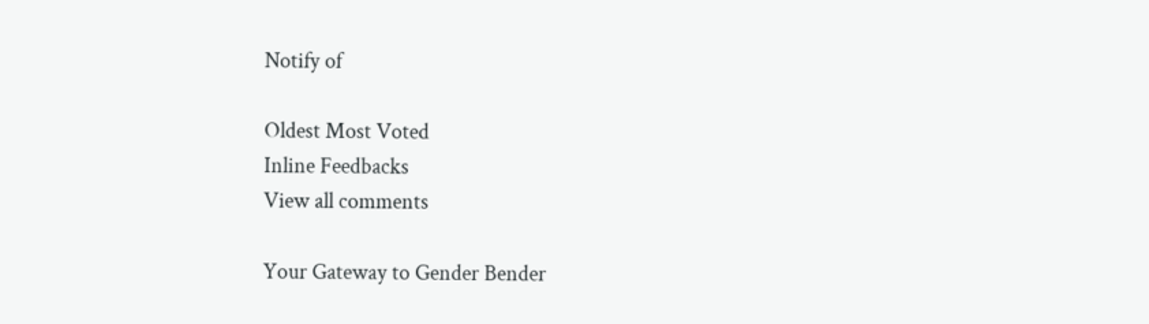Notify of

Oldest Most Voted
Inline Feedbacks
View all comments

Your Gateway to Gender Bender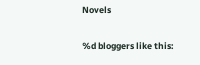Novels

%d bloggers like this: